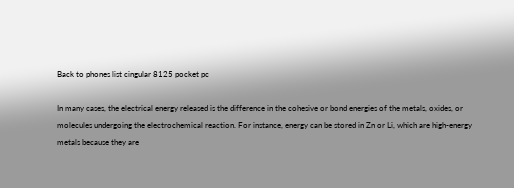Back to phones list cingular 8125 pocket pc

In many cases, the electrical energy released is the difference in the cohesive or bond energies of the metals, oxides, or molecules undergoing the electrochemical reaction. For instance, energy can be stored in Zn or Li, which are high-energy metals because they are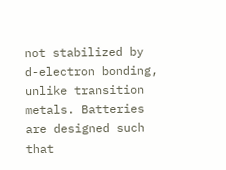not stabilized by d-electron bonding, unlike transition metals. Batteries are designed such that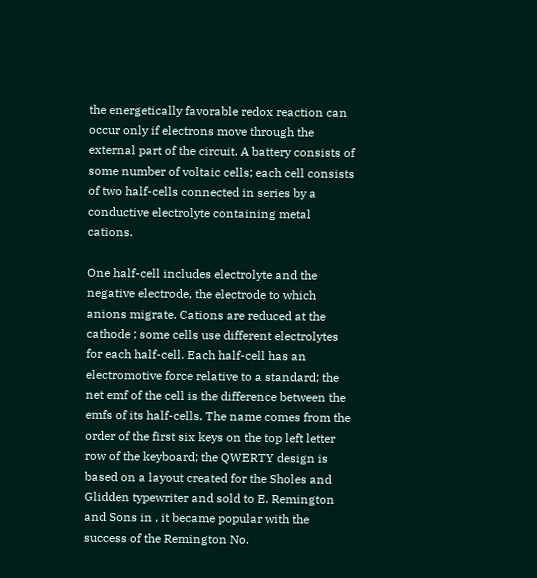the energetically favorable redox reaction can occur only if electrons move through the external part of the circuit. A battery consists of some number of voltaic cells; each cell consists of two half-cells connected in series by a conductive electrolyte containing metal cations.

One half-cell includes electrolyte and the negative electrode, the electrode to which anions migrate. Cations are reduced at the cathode ; some cells use different electrolytes for each half-cell. Each half-cell has an electromotive force relative to a standard; the net emf of the cell is the difference between the emfs of its half-cells. The name comes from the order of the first six keys on the top left letter row of the keyboard; the QWERTY design is based on a layout created for the Sholes and Glidden typewriter and sold to E. Remington and Sons in , it became popular with the success of the Remington No.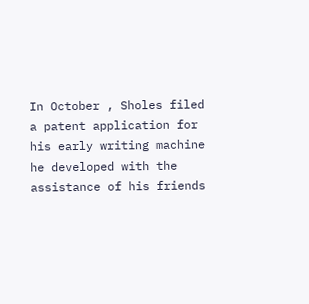In October , Sholes filed a patent application for his early writing machine he developed with the assistance of his friends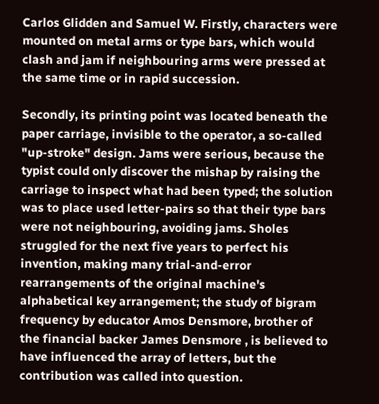Carlos Glidden and Samuel W. Firstly, characters were mounted on metal arms or type bars, which would clash and jam if neighbouring arms were pressed at the same time or in rapid succession.

Secondly, its printing point was located beneath the paper carriage, invisible to the operator, a so-called "up-stroke" design. Jams were serious, because the typist could only discover the mishap by raising the carriage to inspect what had been typed; the solution was to place used letter-pairs so that their type bars were not neighbouring, avoiding jams. Sholes struggled for the next five years to perfect his invention, making many trial-and-error rearrangements of the original machine's alphabetical key arrangement; the study of bigram frequency by educator Amos Densmore, brother of the financial backer James Densmore , is believed to have influenced the array of letters, but the contribution was called into question.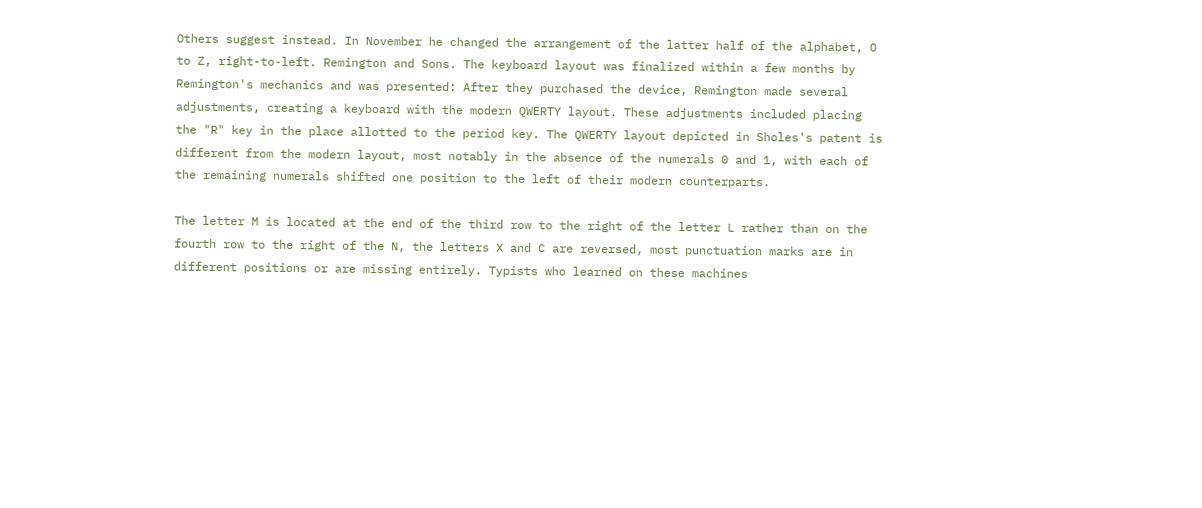Others suggest instead. In November he changed the arrangement of the latter half of the alphabet, O to Z, right-to-left. Remington and Sons. The keyboard layout was finalized within a few months by Remington's mechanics and was presented: After they purchased the device, Remington made several adjustments, creating a keyboard with the modern QWERTY layout. These adjustments included placing the "R" key in the place allotted to the period key. The QWERTY layout depicted in Sholes's patent is different from the modern layout, most notably in the absence of the numerals 0 and 1, with each of the remaining numerals shifted one position to the left of their modern counterparts.

The letter M is located at the end of the third row to the right of the letter L rather than on the fourth row to the right of the N, the letters X and C are reversed, most punctuation marks are in different positions or are missing entirely. Typists who learned on these machines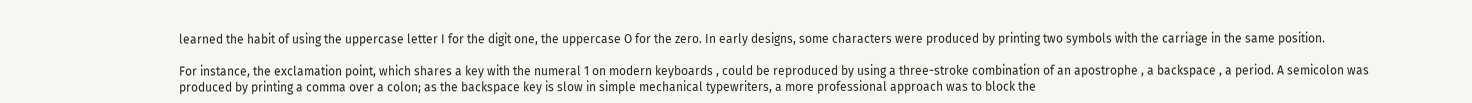learned the habit of using the uppercase letter I for the digit one, the uppercase O for the zero. In early designs, some characters were produced by printing two symbols with the carriage in the same position.

For instance, the exclamation point, which shares a key with the numeral 1 on modern keyboards , could be reproduced by using a three-stroke combination of an apostrophe , a backspace , a period. A semicolon was produced by printing a comma over a colon; as the backspace key is slow in simple mechanical typewriters, a more professional approach was to block the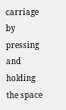carriage by pressing and holding the space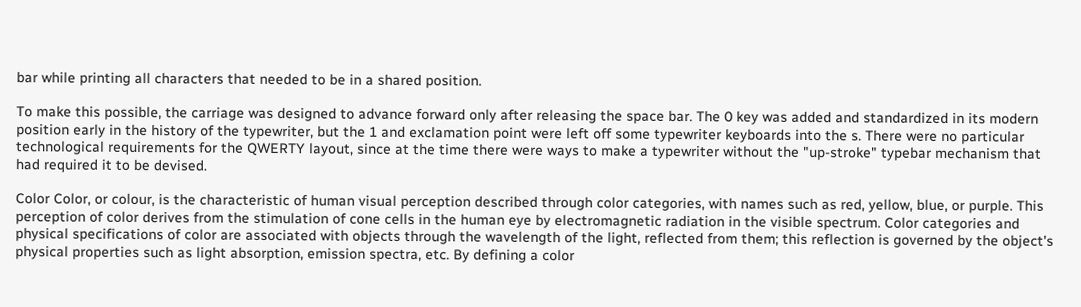bar while printing all characters that needed to be in a shared position.

To make this possible, the carriage was designed to advance forward only after releasing the space bar. The 0 key was added and standardized in its modern position early in the history of the typewriter, but the 1 and exclamation point were left off some typewriter keyboards into the s. There were no particular technological requirements for the QWERTY layout, since at the time there were ways to make a typewriter without the "up-stroke" typebar mechanism that had required it to be devised.

Color Color, or colour, is the characteristic of human visual perception described through color categories, with names such as red, yellow, blue, or purple. This perception of color derives from the stimulation of cone cells in the human eye by electromagnetic radiation in the visible spectrum. Color categories and physical specifications of color are associated with objects through the wavelength of the light, reflected from them; this reflection is governed by the object's physical properties such as light absorption, emission spectra, etc. By defining a color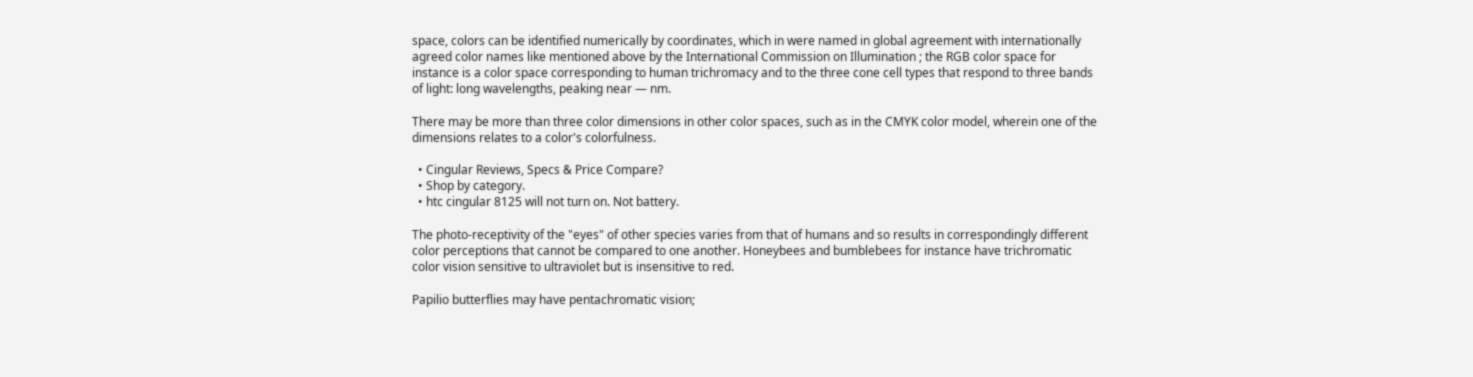space, colors can be identified numerically by coordinates, which in were named in global agreement with internationally agreed color names like mentioned above by the International Commission on Illumination ; the RGB color space for instance is a color space corresponding to human trichromacy and to the three cone cell types that respond to three bands of light: long wavelengths, peaking near — nm.

There may be more than three color dimensions in other color spaces, such as in the CMYK color model, wherein one of the dimensions relates to a color's colorfulness.

  • Cingular Reviews, Specs & Price Compare?
  • Shop by category.
  • htc cingular 8125 will not turn on. Not battery.

The photo-receptivity of the "eyes" of other species varies from that of humans and so results in correspondingly different color perceptions that cannot be compared to one another. Honeybees and bumblebees for instance have trichromatic color vision sensitive to ultraviolet but is insensitive to red.

Papilio butterflies may have pentachromatic vision;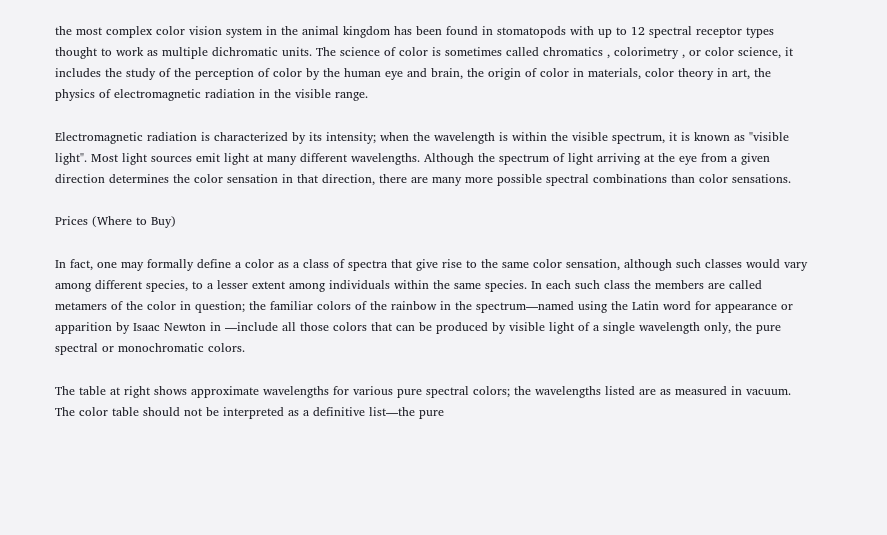the most complex color vision system in the animal kingdom has been found in stomatopods with up to 12 spectral receptor types thought to work as multiple dichromatic units. The science of color is sometimes called chromatics , colorimetry , or color science, it includes the study of the perception of color by the human eye and brain, the origin of color in materials, color theory in art, the physics of electromagnetic radiation in the visible range.

Electromagnetic radiation is characterized by its intensity; when the wavelength is within the visible spectrum, it is known as "visible light". Most light sources emit light at many different wavelengths. Although the spectrum of light arriving at the eye from a given direction determines the color sensation in that direction, there are many more possible spectral combinations than color sensations.

Prices (Where to Buy)

In fact, one may formally define a color as a class of spectra that give rise to the same color sensation, although such classes would vary among different species, to a lesser extent among individuals within the same species. In each such class the members are called metamers of the color in question; the familiar colors of the rainbow in the spectrum—named using the Latin word for appearance or apparition by Isaac Newton in —include all those colors that can be produced by visible light of a single wavelength only, the pure spectral or monochromatic colors.

The table at right shows approximate wavelengths for various pure spectral colors; the wavelengths listed are as measured in vacuum. The color table should not be interpreted as a definitive list—the pure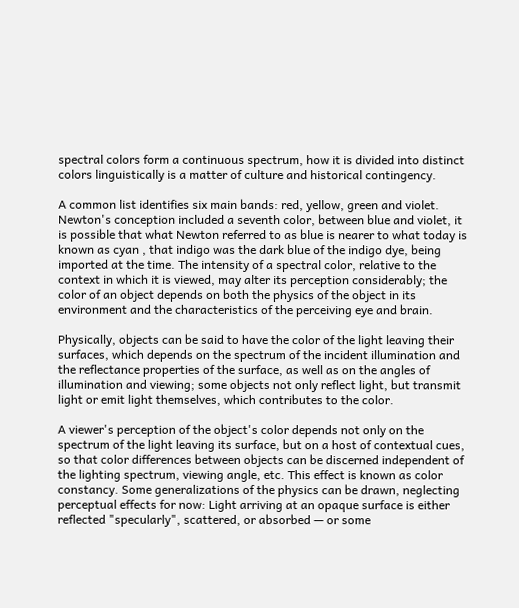spectral colors form a continuous spectrum, how it is divided into distinct colors linguistically is a matter of culture and historical contingency.

A common list identifies six main bands: red, yellow, green and violet. Newton's conception included a seventh color, between blue and violet, it is possible that what Newton referred to as blue is nearer to what today is known as cyan , that indigo was the dark blue of the indigo dye, being imported at the time. The intensity of a spectral color, relative to the context in which it is viewed, may alter its perception considerably; the color of an object depends on both the physics of the object in its environment and the characteristics of the perceiving eye and brain.

Physically, objects can be said to have the color of the light leaving their surfaces, which depends on the spectrum of the incident illumination and the reflectance properties of the surface, as well as on the angles of illumination and viewing; some objects not only reflect light, but transmit light or emit light themselves, which contributes to the color.

A viewer's perception of the object's color depends not only on the spectrum of the light leaving its surface, but on a host of contextual cues, so that color differences between objects can be discerned independent of the lighting spectrum, viewing angle, etc. This effect is known as color constancy. Some generalizations of the physics can be drawn, neglecting perceptual effects for now: Light arriving at an opaque surface is either reflected "specularly", scattered, or absorbed — or some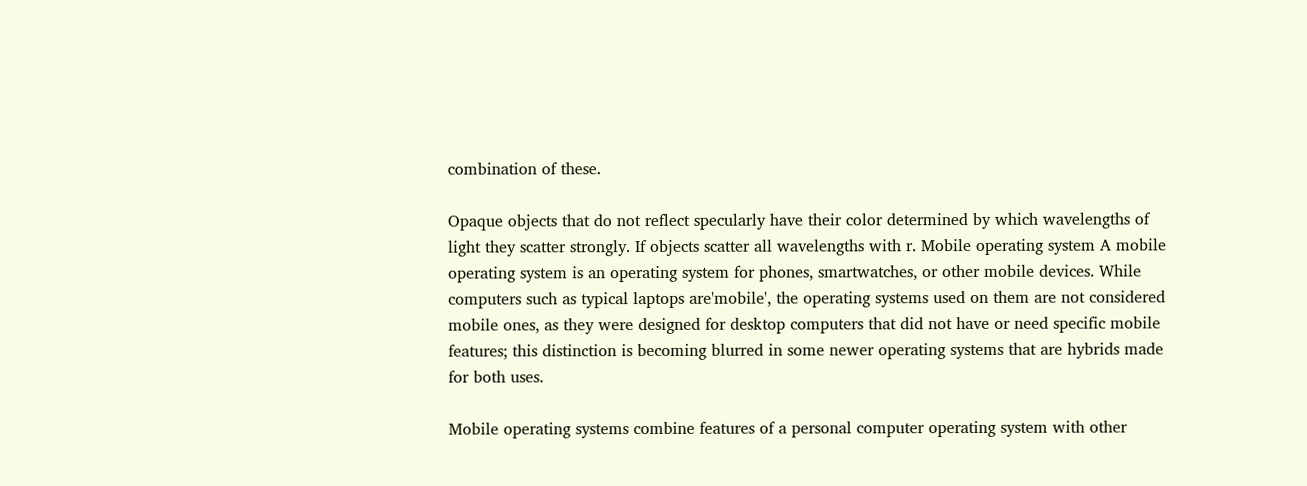combination of these.

Opaque objects that do not reflect specularly have their color determined by which wavelengths of light they scatter strongly. If objects scatter all wavelengths with r. Mobile operating system A mobile operating system is an operating system for phones, smartwatches, or other mobile devices. While computers such as typical laptops are'mobile', the operating systems used on them are not considered mobile ones, as they were designed for desktop computers that did not have or need specific mobile features; this distinction is becoming blurred in some newer operating systems that are hybrids made for both uses.

Mobile operating systems combine features of a personal computer operating system with other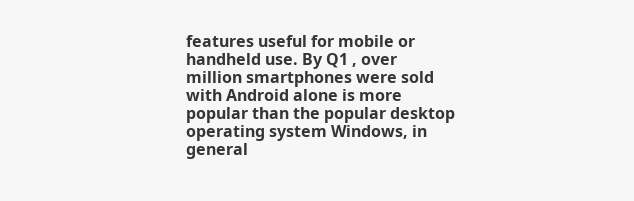features useful for mobile or handheld use. By Q1 , over million smartphones were sold with Android alone is more popular than the popular desktop operating system Windows, in general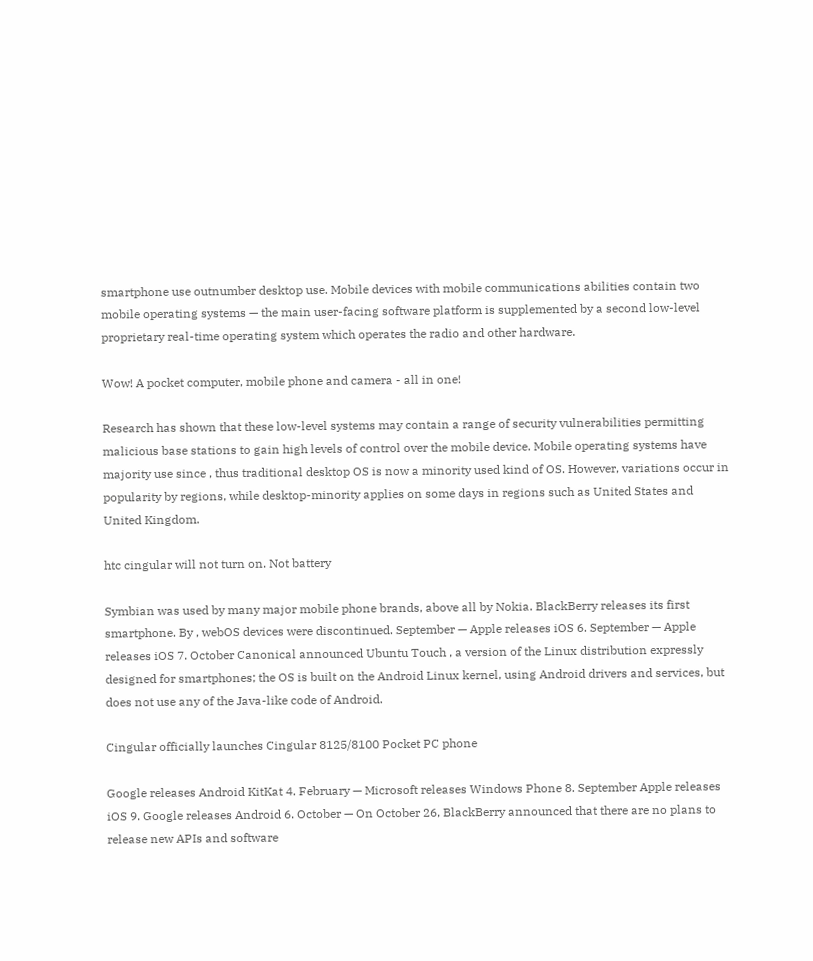smartphone use outnumber desktop use. Mobile devices with mobile communications abilities contain two mobile operating systems — the main user-facing software platform is supplemented by a second low-level proprietary real-time operating system which operates the radio and other hardware.

Wow! A pocket computer, mobile phone and camera - all in one!

Research has shown that these low-level systems may contain a range of security vulnerabilities permitting malicious base stations to gain high levels of control over the mobile device. Mobile operating systems have majority use since , thus traditional desktop OS is now a minority used kind of OS. However, variations occur in popularity by regions, while desktop-minority applies on some days in regions such as United States and United Kingdom.

htc cingular will not turn on. Not battery

Symbian was used by many major mobile phone brands, above all by Nokia. BlackBerry releases its first smartphone. By , webOS devices were discontinued. September — Apple releases iOS 6. September — Apple releases iOS 7. October Canonical announced Ubuntu Touch , a version of the Linux distribution expressly designed for smartphones; the OS is built on the Android Linux kernel, using Android drivers and services, but does not use any of the Java-like code of Android.

Cingular officially launches Cingular 8125/8100 Pocket PC phone

Google releases Android KitKat 4. February — Microsoft releases Windows Phone 8. September Apple releases iOS 9. Google releases Android 6. October — On October 26, BlackBerry announced that there are no plans to release new APIs and software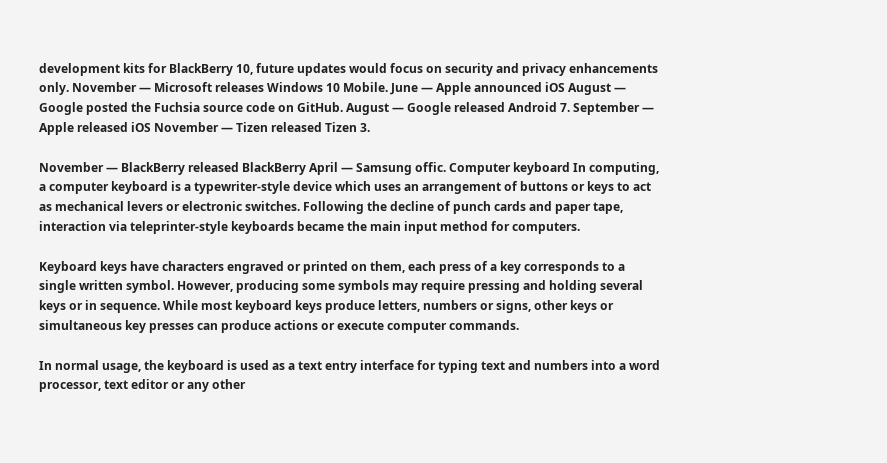development kits for BlackBerry 10, future updates would focus on security and privacy enhancements only. November — Microsoft releases Windows 10 Mobile. June — Apple announced iOS August — Google posted the Fuchsia source code on GitHub. August — Google released Android 7. September — Apple released iOS November — Tizen released Tizen 3.

November — BlackBerry released BlackBerry April — Samsung offic. Computer keyboard In computing, a computer keyboard is a typewriter-style device which uses an arrangement of buttons or keys to act as mechanical levers or electronic switches. Following the decline of punch cards and paper tape, interaction via teleprinter-style keyboards became the main input method for computers.

Keyboard keys have characters engraved or printed on them, each press of a key corresponds to a single written symbol. However, producing some symbols may require pressing and holding several keys or in sequence. While most keyboard keys produce letters, numbers or signs, other keys or simultaneous key presses can produce actions or execute computer commands.

In normal usage, the keyboard is used as a text entry interface for typing text and numbers into a word processor, text editor or any other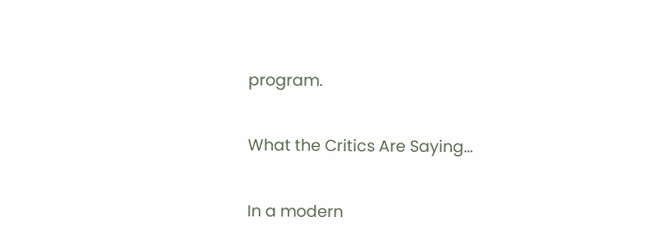program.

What the Critics Are Saying...

In a modern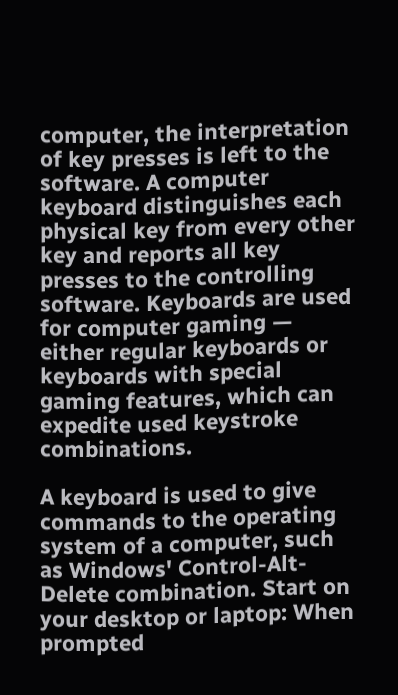computer, the interpretation of key presses is left to the software. A computer keyboard distinguishes each physical key from every other key and reports all key presses to the controlling software. Keyboards are used for computer gaming — either regular keyboards or keyboards with special gaming features, which can expedite used keystroke combinations.

A keyboard is used to give commands to the operating system of a computer, such as Windows' Control-Alt-Delete combination. Start on your desktop or laptop: When prompted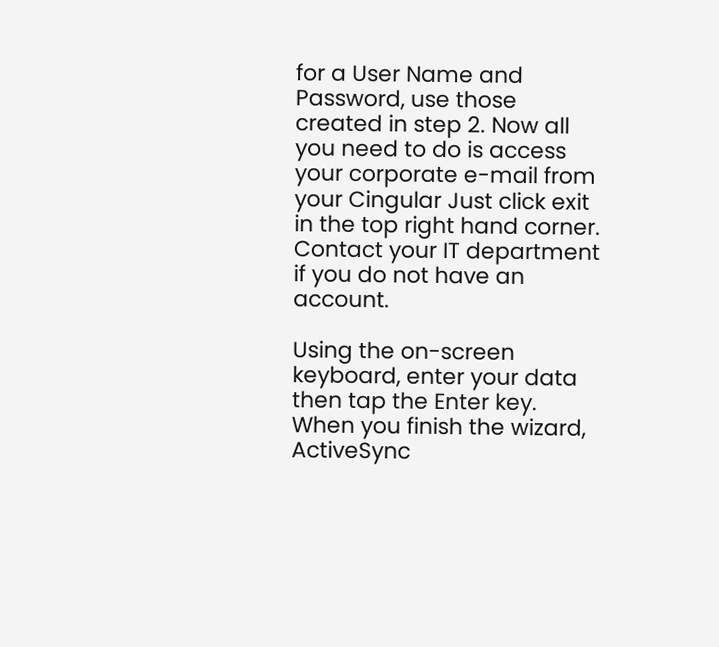for a User Name and Password, use those created in step 2. Now all you need to do is access your corporate e-mail from your Cingular Just click exit in the top right hand corner. Contact your IT department if you do not have an account.

Using the on-screen keyboard, enter your data then tap the Enter key. When you finish the wizard, ActiveSync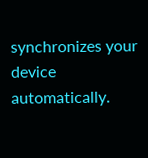synchronizes your device automatically.